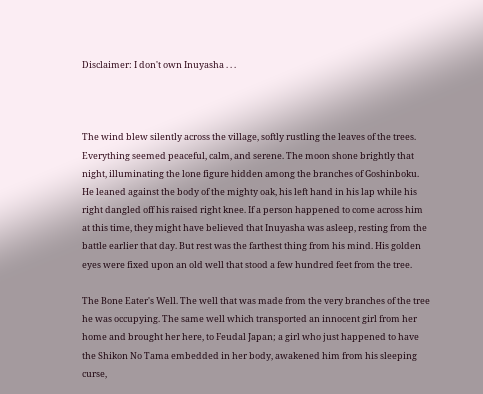Disclaimer: I don't own Inuyasha . . .



The wind blew silently across the village, softly rustling the leaves of the trees. Everything seemed peaceful, calm, and serene. The moon shone brightly that night, illuminating the lone figure hidden among the branches of Goshinboku. He leaned against the body of the mighty oak, his left hand in his lap while his right dangled off his raised right knee. If a person happened to come across him at this time, they might have believed that Inuyasha was asleep, resting from the battle earlier that day. But rest was the farthest thing from his mind. His golden eyes were fixed upon an old well that stood a few hundred feet from the tree.

The Bone Eater's Well. The well that was made from the very branches of the tree he was occupying. The same well which transported an innocent girl from her home and brought her here, to Feudal Japan; a girl who just happened to have the Shikon No Tama embedded in her body, awakened him from his sleeping curse,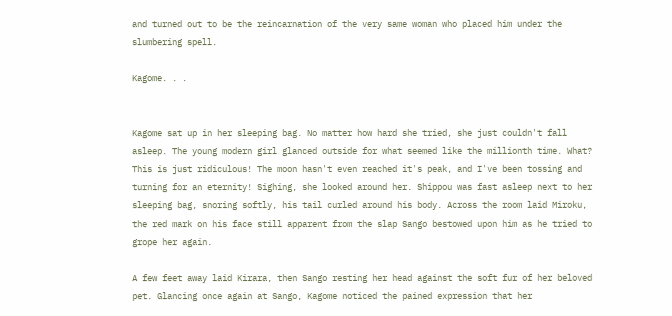and turned out to be the reincarnation of the very same woman who placed him under the slumbering spell.

Kagome. . .


Kagome sat up in her sleeping bag. No matter how hard she tried, she just couldn't fall asleep. The young modern girl glanced outside for what seemed like the millionth time. What? This is just ridiculous! The moon hasn't even reached it's peak, and I've been tossing and turning for an eternity! Sighing, she looked around her. Shippou was fast asleep next to her sleeping bag, snoring softly, his tail curled around his body. Across the room laid Miroku, the red mark on his face still apparent from the slap Sango bestowed upon him as he tried to grope her again.

A few feet away laid Kirara, then Sango resting her head against the soft fur of her beloved pet. Glancing once again at Sango, Kagome noticed the pained expression that her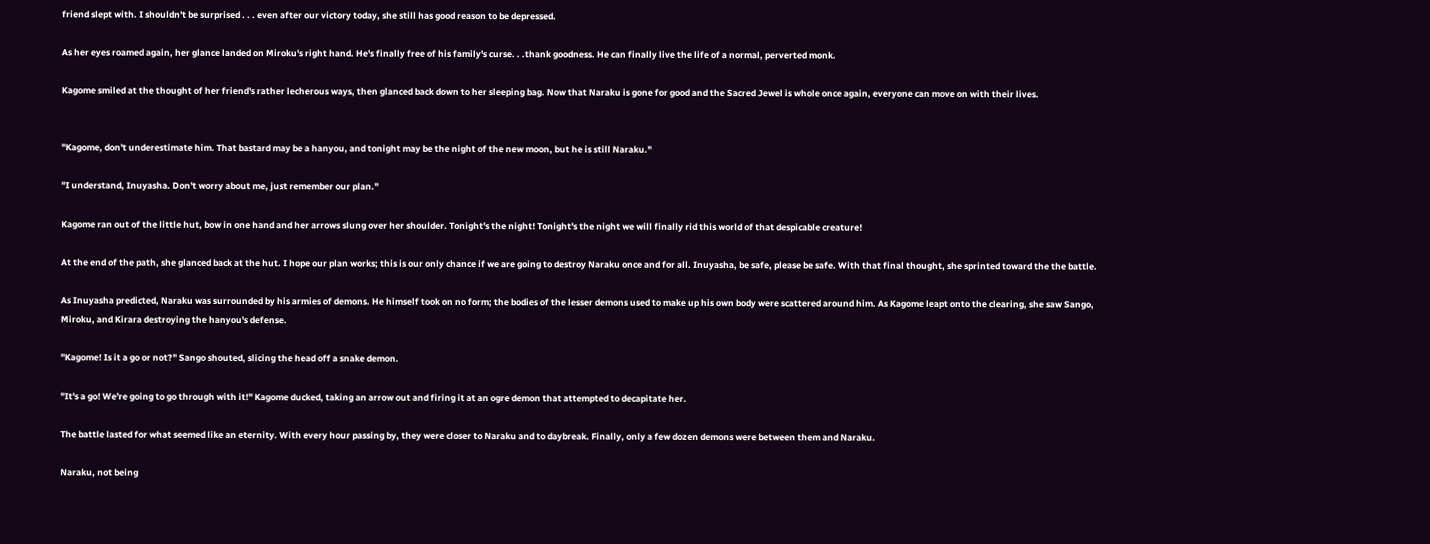friend slept with. I shouldn't be surprised . . . even after our victory today, she still has good reason to be depressed.

As her eyes roamed again, her glance landed on Miroku's right hand. He's finally free of his family's curse. . .thank goodness. He can finally live the life of a normal, perverted monk.

Kagome smiled at the thought of her friend's rather lecherous ways, then glanced back down to her sleeping bag. Now that Naraku is gone for good and the Sacred Jewel is whole once again, everyone can move on with their lives.


"Kagome, don't underestimate him. That bastard may be a hanyou, and tonight may be the night of the new moon, but he is still Naraku."

"I understand, Inuyasha. Don't worry about me, just remember our plan."

Kagome ran out of the little hut, bow in one hand and her arrows slung over her shoulder. Tonight's the night! Tonight's the night we will finally rid this world of that despicable creature!

At the end of the path, she glanced back at the hut. I hope our plan works; this is our only chance if we are going to destroy Naraku once and for all. Inuyasha, be safe, please be safe. With that final thought, she sprinted toward the the battle.

As Inuyasha predicted, Naraku was surrounded by his armies of demons. He himself took on no form; the bodies of the lesser demons used to make up his own body were scattered around him. As Kagome leapt onto the clearing, she saw Sango, Miroku, and Kirara destroying the hanyou's defense.

"Kagome! Is it a go or not?" Sango shouted, slicing the head off a snake demon.

"It's a go! We're going to go through with it!" Kagome ducked, taking an arrow out and firing it at an ogre demon that attempted to decapitate her.

The battle lasted for what seemed like an eternity. With every hour passing by, they were closer to Naraku and to daybreak. Finally, only a few dozen demons were between them and Naraku.

Naraku, not being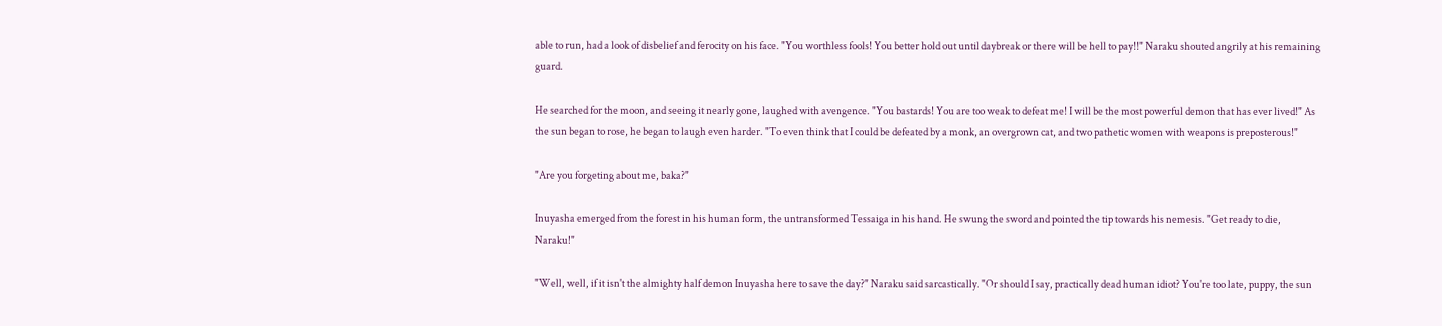able to run, had a look of disbelief and ferocity on his face. "You worthless fools! You better hold out until daybreak or there will be hell to pay!!" Naraku shouted angrily at his remaining guard.

He searched for the moon, and seeing it nearly gone, laughed with avengence. "You bastards! You are too weak to defeat me! I will be the most powerful demon that has ever lived!" As the sun began to rose, he began to laugh even harder. "To even think that I could be defeated by a monk, an overgrown cat, and two pathetic women with weapons is preposterous!"

"Are you forgeting about me, baka?"

Inuyasha emerged from the forest in his human form, the untransformed Tessaiga in his hand. He swung the sword and pointed the tip towards his nemesis. "Get ready to die, Naraku!"

"Well, well, if it isn't the almighty half demon Inuyasha here to save the day?" Naraku said sarcastically. "Or should I say, practically dead human idiot? You're too late, puppy, the sun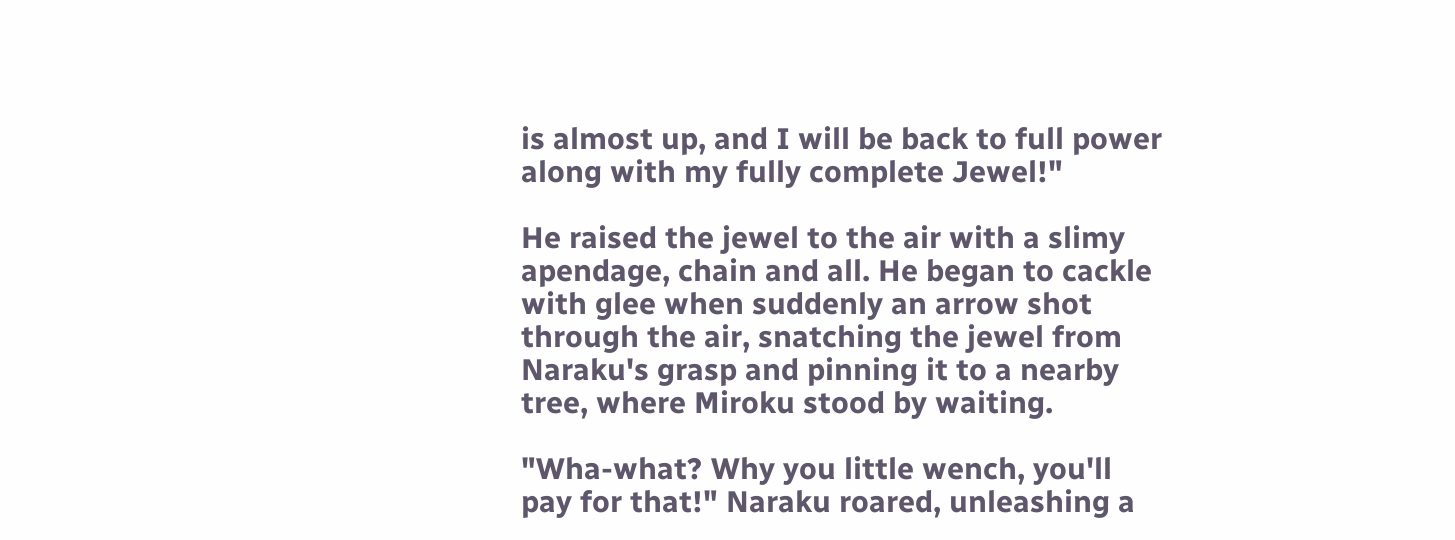is almost up, and I will be back to full power along with my fully complete Jewel!"

He raised the jewel to the air with a slimy apendage, chain and all. He began to cackle with glee when suddenly an arrow shot through the air, snatching the jewel from Naraku's grasp and pinning it to a nearby tree, where Miroku stood by waiting.

"Wha-what? Why you little wench, you'll pay for that!" Naraku roared, unleashing a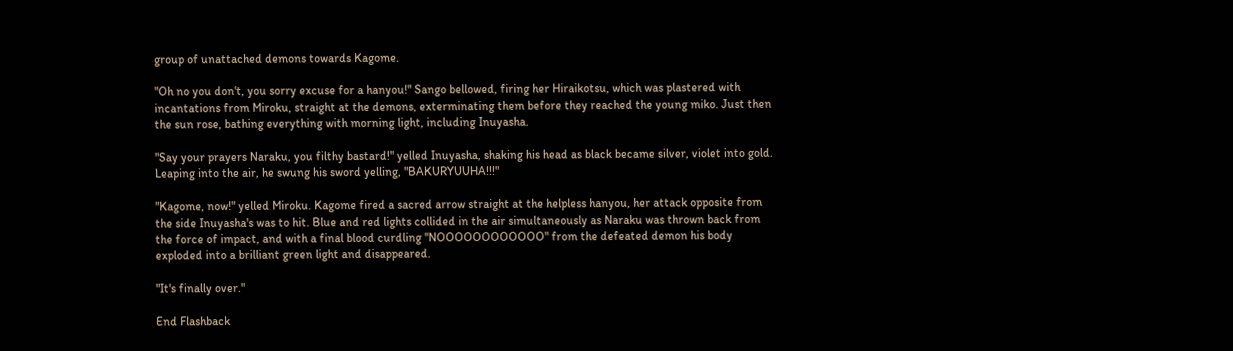group of unattached demons towards Kagome.

"Oh no you don't, you sorry excuse for a hanyou!" Sango bellowed, firing her Hiraikotsu, which was plastered with incantations from Miroku, straight at the demons, exterminating them before they reached the young miko. Just then the sun rose, bathing everything with morning light, including Inuyasha.

"Say your prayers Naraku, you filthy bastard!" yelled Inuyasha, shaking his head as black became silver, violet into gold. Leaping into the air, he swung his sword yelling, "BAKURYUUHA!!!"

"Kagome, now!" yelled Miroku. Kagome fired a sacred arrow straight at the helpless hanyou, her attack opposite from the side Inuyasha's was to hit. Blue and red lights collided in the air simultaneously as Naraku was thrown back from the force of impact, and with a final blood curdling "NOOOOOOOOOOOO" from the defeated demon his body exploded into a brilliant green light and disappeared.

"It's finally over."

End Flashback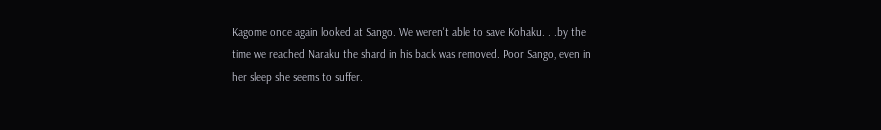Kagome once again looked at Sango. We weren't able to save Kohaku. . .by the time we reached Naraku the shard in his back was removed. Poor Sango, even in her sleep she seems to suffer.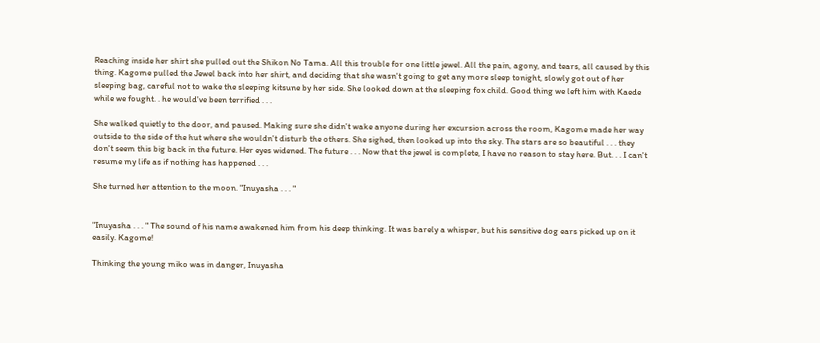Reaching inside her shirt she pulled out the Shikon No Tama. All this trouble for one little jewel. All the pain, agony, and tears, all caused by this thing. Kagome pulled the Jewel back into her shirt, and deciding that she wasn't going to get any more sleep tonight, slowly got out of her sleeping bag, careful not to wake the sleeping kitsune by her side. She looked down at the sleeping fox child. Good thing we left him with Kaede while we fought. . he would've been terrified . . .

She walked quietly to the door, and paused. Making sure she didn't wake anyone during her excursion across the room, Kagome made her way outside to the side of the hut where she wouldn't disturb the others. She sighed, then looked up into the sky. The stars are so beautiful . . . they don't seem this big back in the future. Her eyes widened. The future . . . Now that the jewel is complete, I have no reason to stay here. But. . . I can't resume my life as if nothing has happened . . .

She turned her attention to the moon. "Inuyasha . . . "


"Inuyasha . . . " The sound of his name awakened him from his deep thinking. It was barely a whisper, but his sensitive dog ears picked up on it easily. Kagome!

Thinking the young miko was in danger, Inuyasha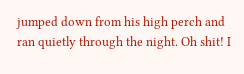jumped down from his high perch and ran quietly through the night. Oh shit! I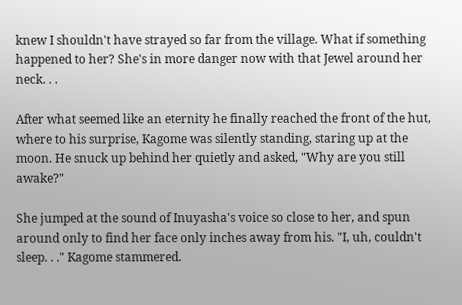knew I shouldn't have strayed so far from the village. What if something happened to her? She's in more danger now with that Jewel around her neck. . .

After what seemed like an eternity he finally reached the front of the hut, where to his surprise, Kagome was silently standing, staring up at the moon. He snuck up behind her quietly and asked, "Why are you still awake?"

She jumped at the sound of Inuyasha's voice so close to her, and spun around only to find her face only inches away from his. "I, uh, couldn't sleep. . ." Kagome stammered.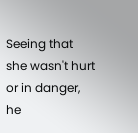Seeing that she wasn't hurt or in danger, he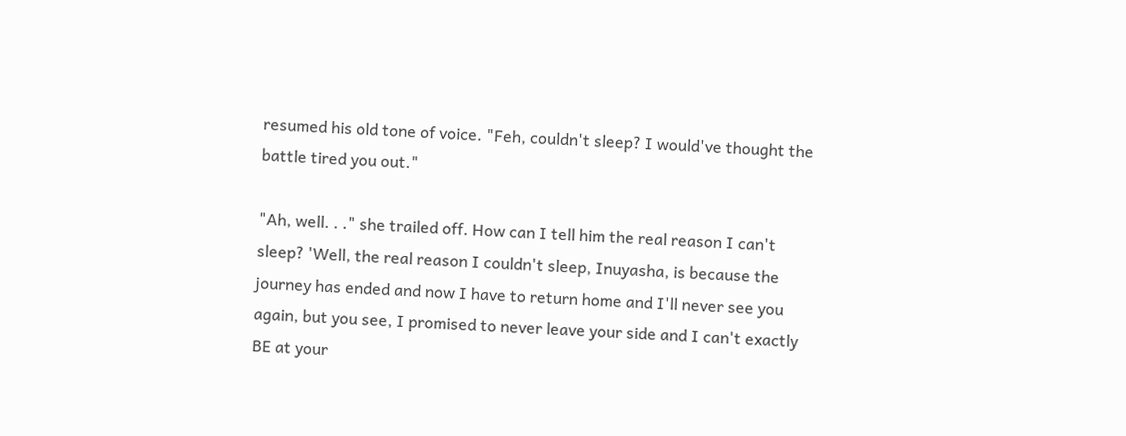resumed his old tone of voice. "Feh, couldn't sleep? I would've thought the battle tired you out."

"Ah, well. . ." she trailed off. How can I tell him the real reason I can't sleep? 'Well, the real reason I couldn't sleep, Inuyasha, is because the journey has ended and now I have to return home and I'll never see you again, but you see, I promised to never leave your side and I can't exactly BE at your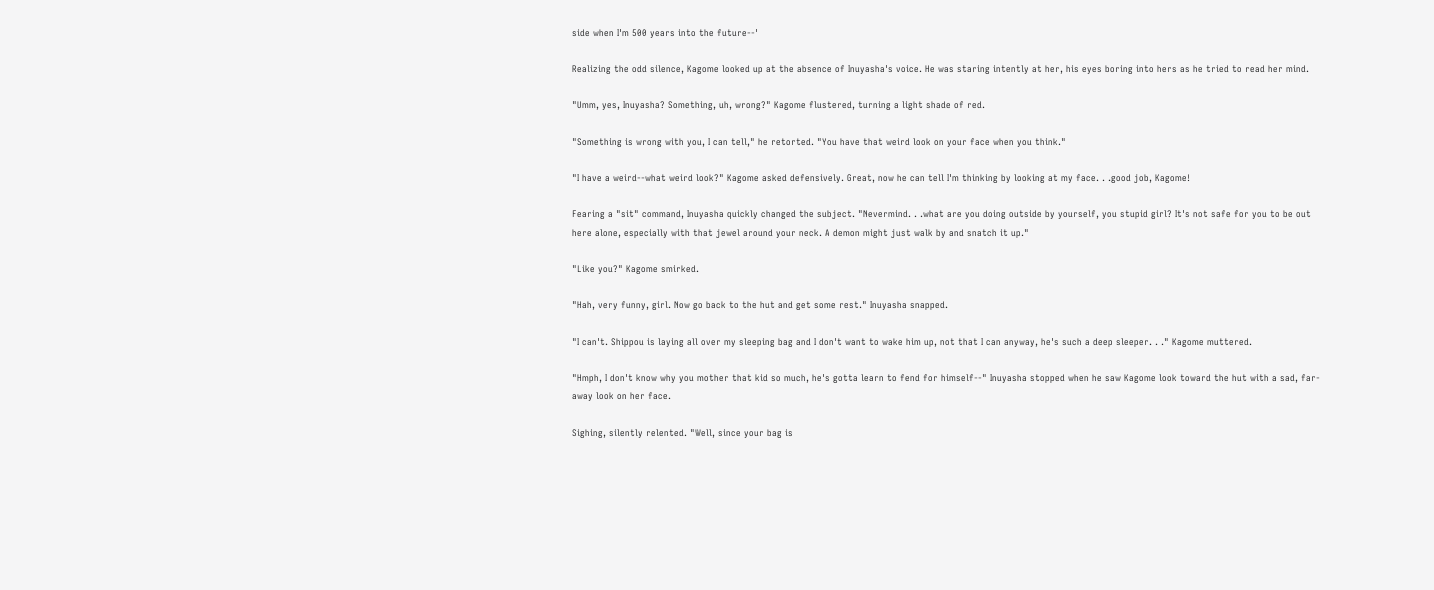side when I'm 500 years into the future--'

Realizing the odd silence, Kagome looked up at the absence of Inuyasha's voice. He was staring intently at her, his eyes boring into hers as he tried to read her mind.

"Umm, yes, Inuyasha? Something, uh, wrong?" Kagome flustered, turning a light shade of red.

"Something is wrong with you, I can tell," he retorted. "You have that weird look on your face when you think."

"I have a weird--what weird look?" Kagome asked defensively. Great, now he can tell I'm thinking by looking at my face. . .good job, Kagome!

Fearing a "sit" command, Inuyasha quickly changed the subject. "Nevermind. . .what are you doing outside by yourself, you stupid girl? It's not safe for you to be out here alone, especially with that jewel around your neck. A demon might just walk by and snatch it up."

"Like you?" Kagome smirked.

"Hah, very funny, girl. Now go back to the hut and get some rest." Inuyasha snapped.

"I can't. Shippou is laying all over my sleeping bag and I don't want to wake him up, not that I can anyway, he's such a deep sleeper. . ." Kagome muttered.

"Hmph, I don't know why you mother that kid so much, he's gotta learn to fend for himself--" Inuyasha stopped when he saw Kagome look toward the hut with a sad, far-away look on her face.

Sighing, silently relented. "Well, since your bag is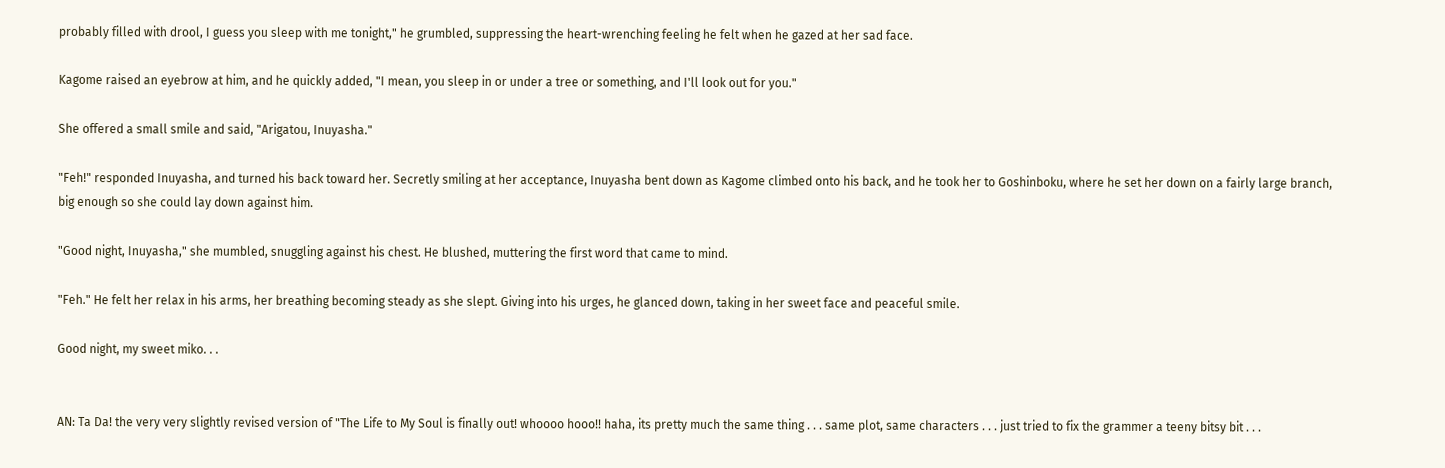probably filled with drool, I guess you sleep with me tonight," he grumbled, suppressing the heart-wrenching feeling he felt when he gazed at her sad face.

Kagome raised an eyebrow at him, and he quickly added, "I mean, you sleep in or under a tree or something, and I'll look out for you."

She offered a small smile and said, "Arigatou, Inuyasha."

"Feh!" responded Inuyasha, and turned his back toward her. Secretly smiling at her acceptance, Inuyasha bent down as Kagome climbed onto his back, and he took her to Goshinboku, where he set her down on a fairly large branch, big enough so she could lay down against him.

"Good night, Inuyasha," she mumbled, snuggling against his chest. He blushed, muttering the first word that came to mind.

"Feh." He felt her relax in his arms, her breathing becoming steady as she slept. Giving into his urges, he glanced down, taking in her sweet face and peaceful smile.

Good night, my sweet miko. . .


AN: Ta Da! the very very slightly revised version of "The Life to My Soul is finally out! whoooo hooo!! haha, its pretty much the same thing . . . same plot, same characters . . . just tried to fix the grammer a teeny bitsy bit . . .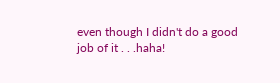even though I didn't do a good job of it . . .haha!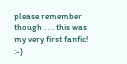please remember though . . . this was my very first fanfic! :-)